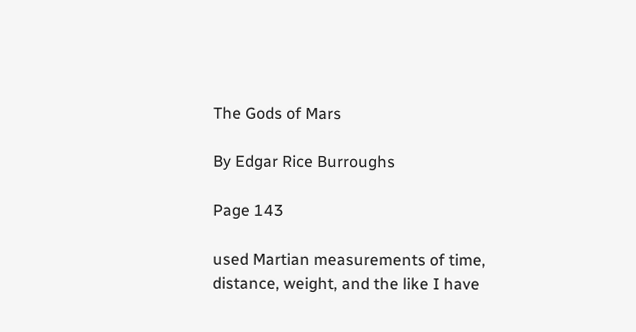The Gods of Mars

By Edgar Rice Burroughs

Page 143

used Martian measurements of time,
distance, weight, and the like I have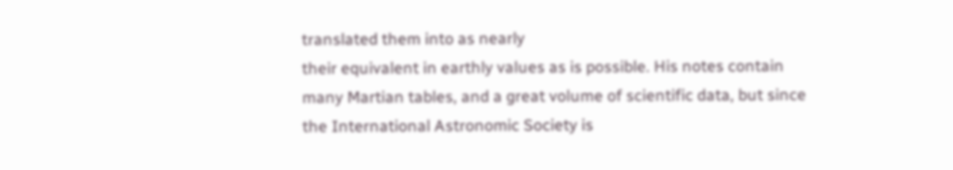translated them into as nearly
their equivalent in earthly values as is possible. His notes contain
many Martian tables, and a great volume of scientific data, but since
the International Astronomic Society is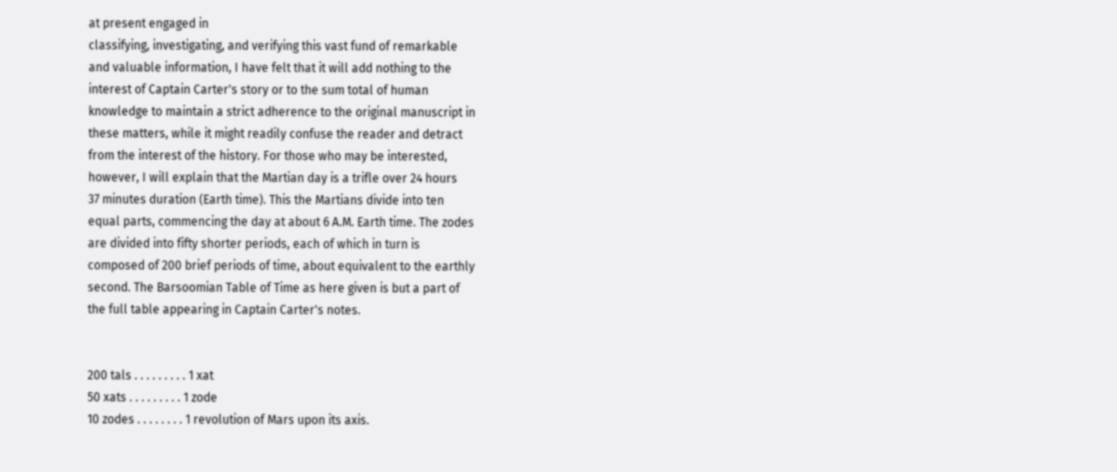at present engaged in
classifying, investigating, and verifying this vast fund of remarkable
and valuable information, I have felt that it will add nothing to the
interest of Captain Carter's story or to the sum total of human
knowledge to maintain a strict adherence to the original manuscript in
these matters, while it might readily confuse the reader and detract
from the interest of the history. For those who may be interested,
however, I will explain that the Martian day is a trifle over 24 hours
37 minutes duration (Earth time). This the Martians divide into ten
equal parts, commencing the day at about 6 A.M. Earth time. The zodes
are divided into fifty shorter periods, each of which in turn is
composed of 200 brief periods of time, about equivalent to the earthly
second. The Barsoomian Table of Time as here given is but a part of
the full table appearing in Captain Carter's notes.


200 tals . . . . . . . . . 1 xat
50 xats . . . . . . . . . 1 zode
10 zodes . . . . . . . . 1 revolution of Mars upon its axis.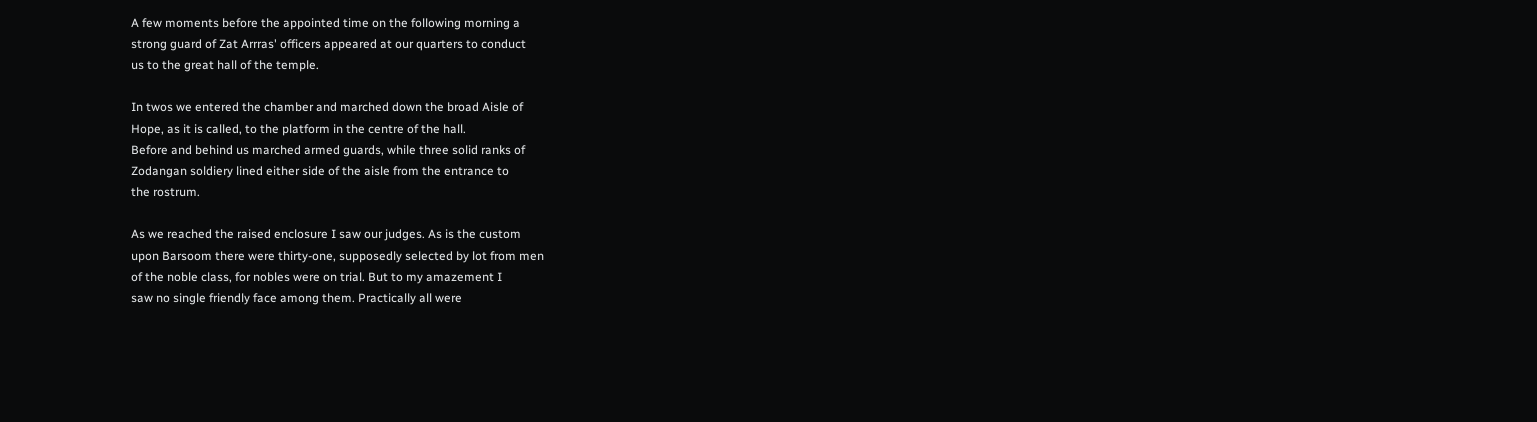A few moments before the appointed time on the following morning a
strong guard of Zat Arrras' officers appeared at our quarters to conduct
us to the great hall of the temple.

In twos we entered the chamber and marched down the broad Aisle of
Hope, as it is called, to the platform in the centre of the hall.
Before and behind us marched armed guards, while three solid ranks of
Zodangan soldiery lined either side of the aisle from the entrance to
the rostrum.

As we reached the raised enclosure I saw our judges. As is the custom
upon Barsoom there were thirty-one, supposedly selected by lot from men
of the noble class, for nobles were on trial. But to my amazement I
saw no single friendly face among them. Practically all were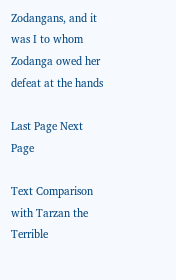Zodangans, and it was I to whom Zodanga owed her defeat at the hands

Last Page Next Page

Text Comparison with Tarzan the Terrible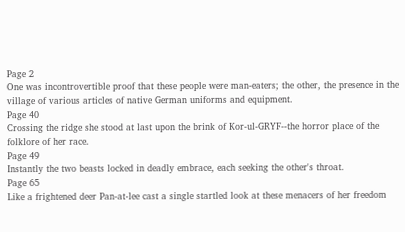Page 2
One was incontrovertible proof that these people were man-eaters; the other, the presence in the village of various articles of native German uniforms and equipment.
Page 40
Crossing the ridge she stood at last upon the brink of Kor-ul-GRYF--the horror place of the folklore of her race.
Page 49
Instantly the two beasts locked in deadly embrace, each seeking the other's throat.
Page 65
Like a frightened deer Pan-at-lee cast a single startled look at these menacers of her freedom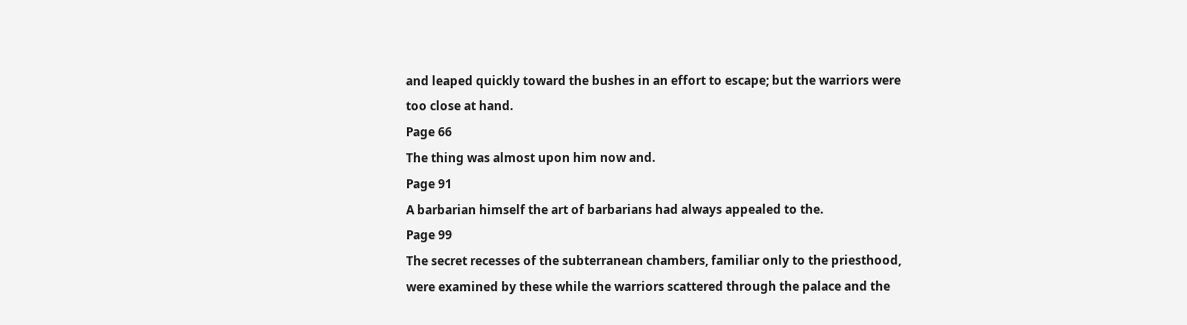and leaped quickly toward the bushes in an effort to escape; but the warriors were too close at hand.
Page 66
The thing was almost upon him now and.
Page 91
A barbarian himself the art of barbarians had always appealed to the.
Page 99
The secret recesses of the subterranean chambers, familiar only to the priesthood, were examined by these while the warriors scattered through the palace and the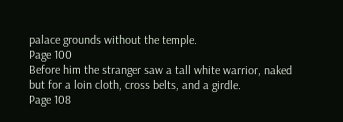palace grounds without the temple.
Page 100
Before him the stranger saw a tall white warrior, naked but for a loin cloth, cross belts, and a girdle.
Page 108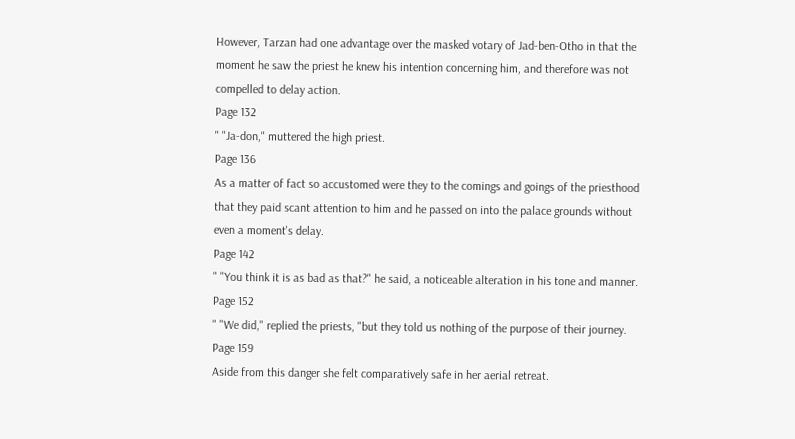However, Tarzan had one advantage over the masked votary of Jad-ben-Otho in that the moment he saw the priest he knew his intention concerning him, and therefore was not compelled to delay action.
Page 132
" "Ja-don," muttered the high priest.
Page 136
As a matter of fact so accustomed were they to the comings and goings of the priesthood that they paid scant attention to him and he passed on into the palace grounds without even a moment's delay.
Page 142
" "You think it is as bad as that?" he said, a noticeable alteration in his tone and manner.
Page 152
" "We did," replied the priests, "but they told us nothing of the purpose of their journey.
Page 159
Aside from this danger she felt comparatively safe in her aerial retreat.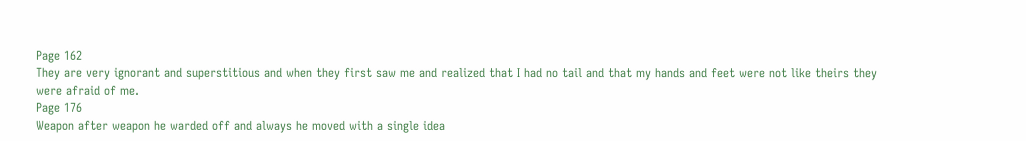Page 162
They are very ignorant and superstitious and when they first saw me and realized that I had no tail and that my hands and feet were not like theirs they were afraid of me.
Page 176
Weapon after weapon he warded off and always he moved with a single idea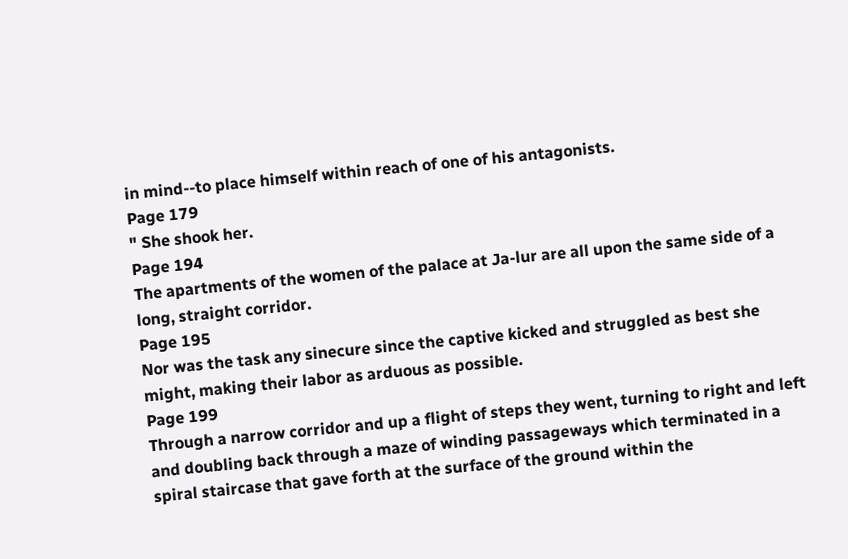in mind--to place himself within reach of one of his antagonists.
Page 179
" She shook her.
Page 194
The apartments of the women of the palace at Ja-lur are all upon the same side of a long, straight corridor.
Page 195
Nor was the task any sinecure since the captive kicked and struggled as best she might, making their labor as arduous as possible.
Page 199
Through a narrow corridor and up a flight of steps they went, turning to right and left and doubling back through a maze of winding passageways which terminated in a spiral staircase that gave forth at the surface of the ground within the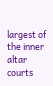largest of the inner altar courts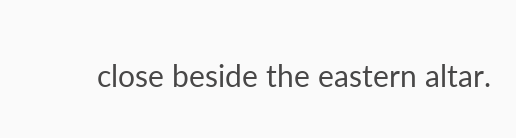close beside the eastern altar.